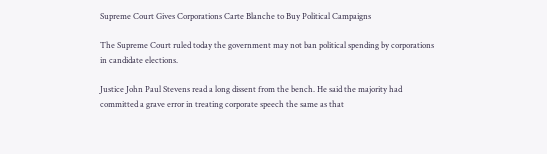Supreme Court Gives Corporations Carte Blanche to Buy Political Campaigns

The Supreme Court ruled today the government may not ban political spending by corporations in candidate elections.

Justice John Paul Stevens read a long dissent from the bench. He said the majority had committed a grave error in treating corporate speech the same as that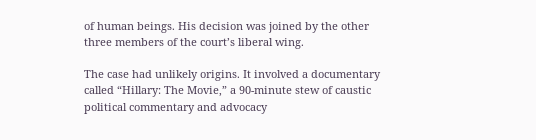of human beings. His decision was joined by the other three members of the court’s liberal wing.

The case had unlikely origins. It involved a documentary called “Hillary: The Movie,” a 90-minute stew of caustic political commentary and advocacy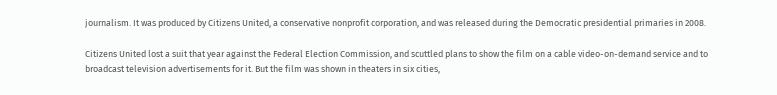journalism. It was produced by Citizens United, a conservative nonprofit corporation, and was released during the Democratic presidential primaries in 2008.

Citizens United lost a suit that year against the Federal Election Commission, and scuttled plans to show the film on a cable video-on-demand service and to broadcast television advertisements for it. But the film was shown in theaters in six cities,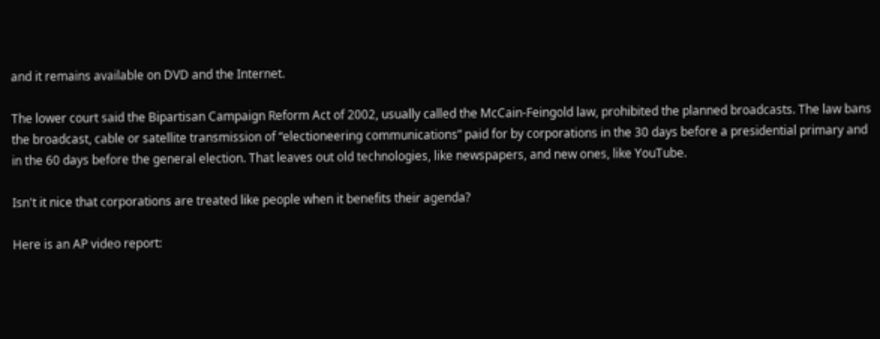and it remains available on DVD and the Internet.

The lower court said the Bipartisan Campaign Reform Act of 2002, usually called the McCain-Feingold law, prohibited the planned broadcasts. The law bans the broadcast, cable or satellite transmission of “electioneering communications” paid for by corporations in the 30 days before a presidential primary and in the 60 days before the general election. That leaves out old technologies, like newspapers, and new ones, like YouTube.

Isn't it nice that corporations are treated like people when it benefits their agenda?

Here is an AP video report: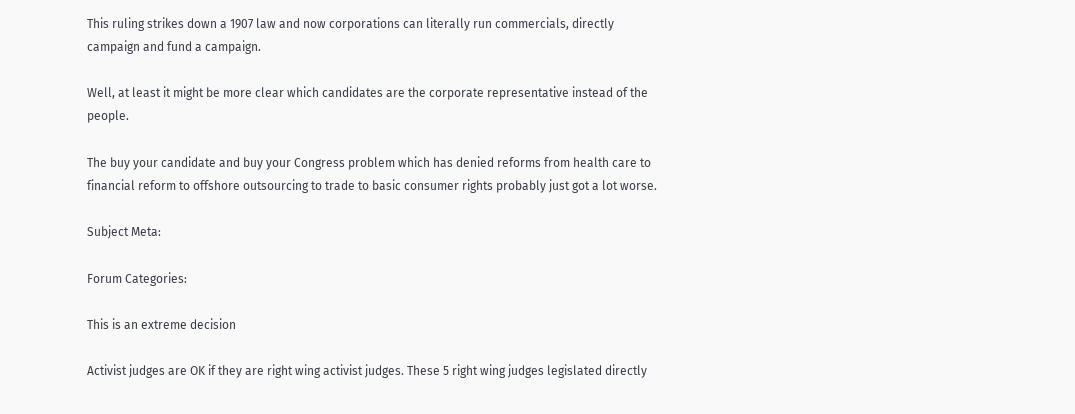This ruling strikes down a 1907 law and now corporations can literally run commercials, directly campaign and fund a campaign.

Well, at least it might be more clear which candidates are the corporate representative instead of the people.

The buy your candidate and buy your Congress problem which has denied reforms from health care to financial reform to offshore outsourcing to trade to basic consumer rights probably just got a lot worse.

Subject Meta:

Forum Categories:

This is an extreme decision

Activist judges are OK if they are right wing activist judges. These 5 right wing judges legislated directly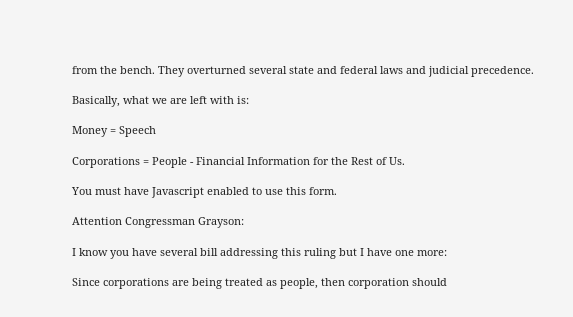from the bench. They overturned several state and federal laws and judicial precedence.

Basically, what we are left with is:

Money = Speech

Corporations = People - Financial Information for the Rest of Us.

You must have Javascript enabled to use this form.

Attention Congressman Grayson:

I know you have several bill addressing this ruling but I have one more:

Since corporations are being treated as people, then corporation should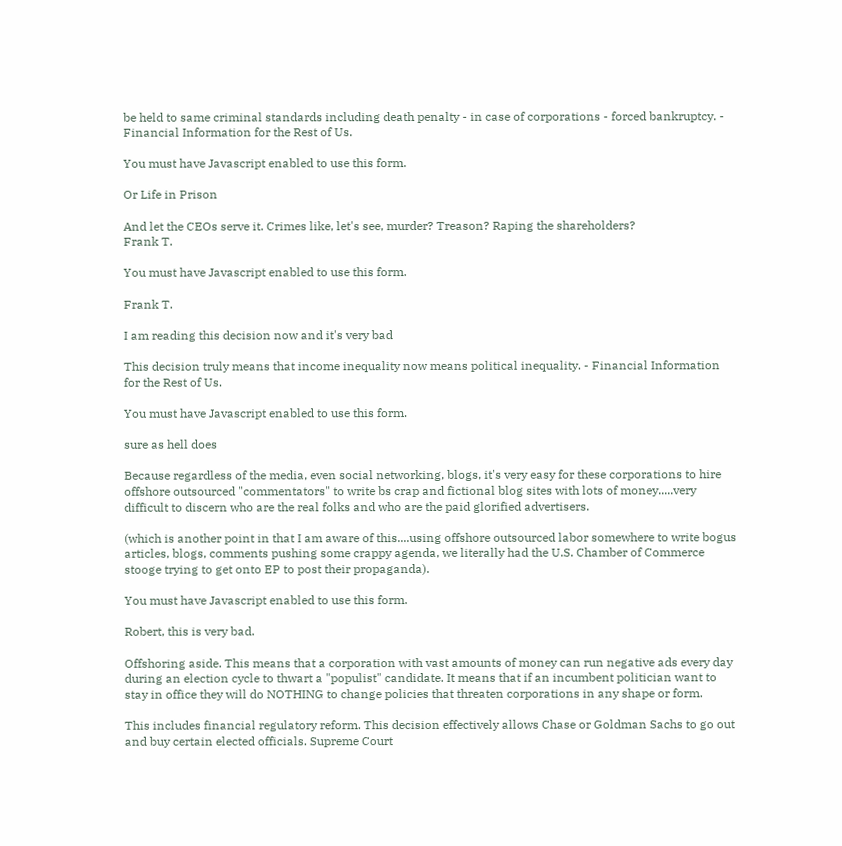be held to same criminal standards including death penalty - in case of corporations - forced bankruptcy. - Financial Information for the Rest of Us.

You must have Javascript enabled to use this form.

Or Life in Prison

And let the CEOs serve it. Crimes like, let's see, murder? Treason? Raping the shareholders?
Frank T.

You must have Javascript enabled to use this form.

Frank T.

I am reading this decision now and it's very bad

This decision truly means that income inequality now means political inequality. - Financial Information for the Rest of Us.

You must have Javascript enabled to use this form.

sure as hell does

Because regardless of the media, even social networking, blogs, it's very easy for these corporations to hire offshore outsourced "commentators" to write bs crap and fictional blog sites with lots of money.....very difficult to discern who are the real folks and who are the paid glorified advertisers.

(which is another point in that I am aware of this....using offshore outsourced labor somewhere to write bogus articles, blogs, comments pushing some crappy agenda, we literally had the U.S. Chamber of Commerce stooge trying to get onto EP to post their propaganda).

You must have Javascript enabled to use this form.

Robert, this is very bad.

Offshoring aside. This means that a corporation with vast amounts of money can run negative ads every day during an election cycle to thwart a "populist" candidate. It means that if an incumbent politician want to stay in office they will do NOTHING to change policies that threaten corporations in any shape or form.

This includes financial regulatory reform. This decision effectively allows Chase or Goldman Sachs to go out and buy certain elected officials. Supreme Court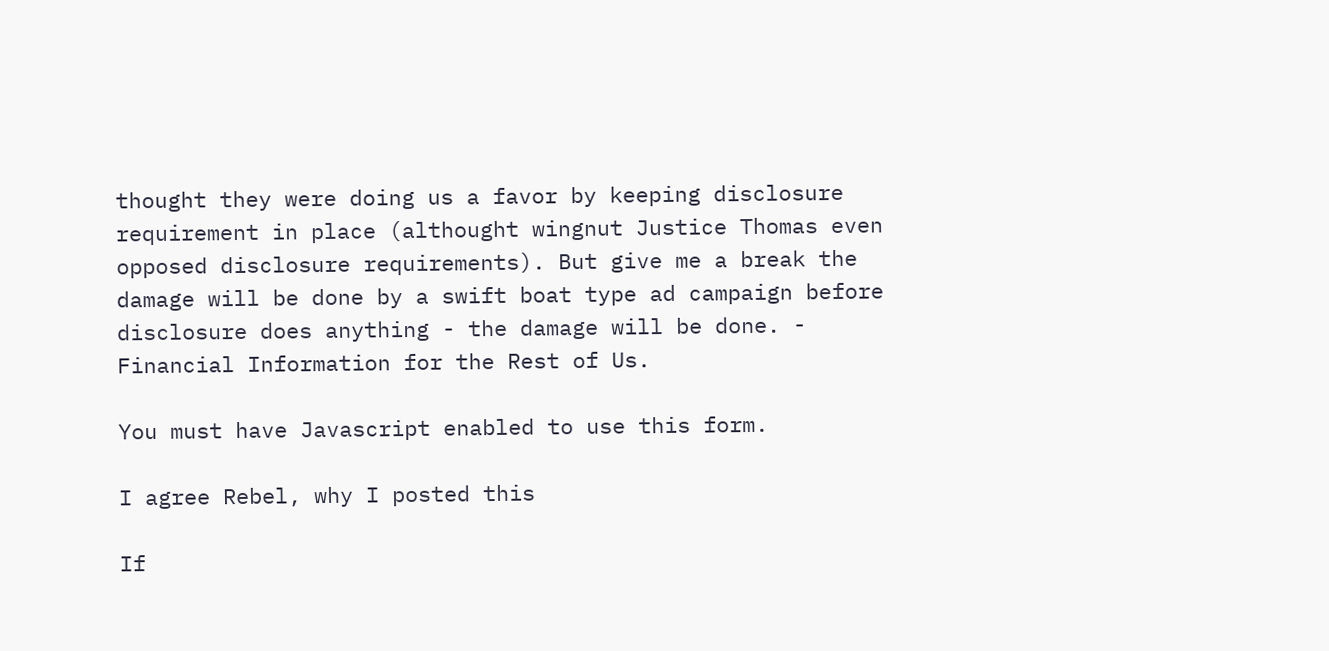thought they were doing us a favor by keeping disclosure requirement in place (althought wingnut Justice Thomas even opposed disclosure requirements). But give me a break the damage will be done by a swift boat type ad campaign before disclosure does anything - the damage will be done. - Financial Information for the Rest of Us.

You must have Javascript enabled to use this form.

I agree Rebel, why I posted this

If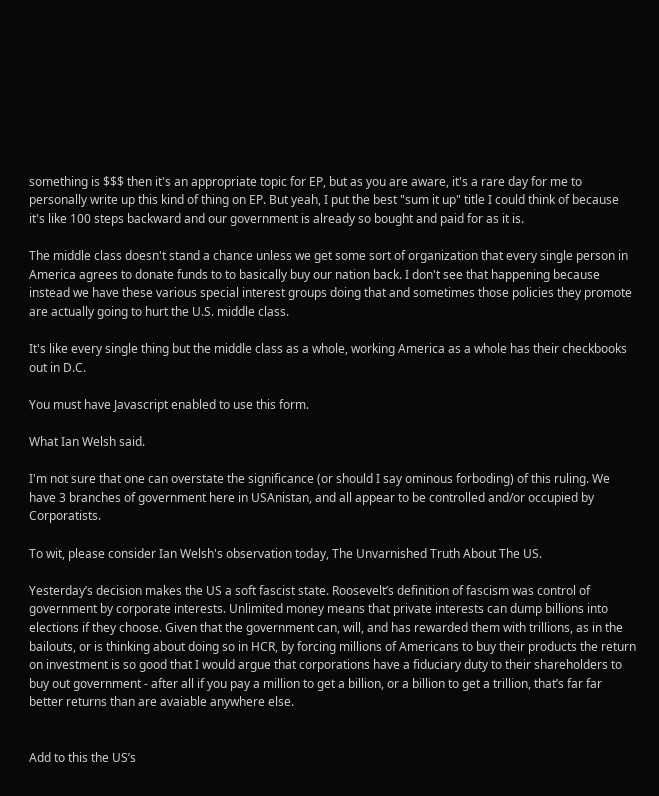something is $$$ then it's an appropriate topic for EP, but as you are aware, it's a rare day for me to personally write up this kind of thing on EP. But yeah, I put the best "sum it up" title I could think of because it's like 100 steps backward and our government is already so bought and paid for as it is.

The middle class doesn't stand a chance unless we get some sort of organization that every single person in America agrees to donate funds to to basically buy our nation back. I don't see that happening because instead we have these various special interest groups doing that and sometimes those policies they promote are actually going to hurt the U.S. middle class.

It's like every single thing but the middle class as a whole, working America as a whole has their checkbooks out in D.C.

You must have Javascript enabled to use this form.

What Ian Welsh said.

I'm not sure that one can overstate the significance (or should I say ominous forboding) of this ruling. We have 3 branches of government here in USAnistan, and all appear to be controlled and/or occupied by Corporatists.

To wit, please consider Ian Welsh's observation today, The Unvarnished Truth About The US.

Yesterday’s decision makes the US a soft fascist state. Roosevelt’s definition of fascism was control of government by corporate interests. Unlimited money means that private interests can dump billions into elections if they choose. Given that the government can, will, and has rewarded them with trillions, as in the bailouts, or is thinking about doing so in HCR, by forcing millions of Americans to buy their products the return on investment is so good that I would argue that corporations have a fiduciary duty to their shareholders to buy out government - after all if you pay a million to get a billion, or a billion to get a trillion, that’s far far better returns than are avaiable anywhere else.


Add to this the US’s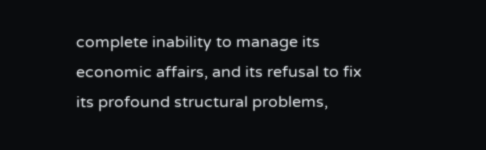complete inability to manage its economic affairs, and its refusal to fix its profound structural problems,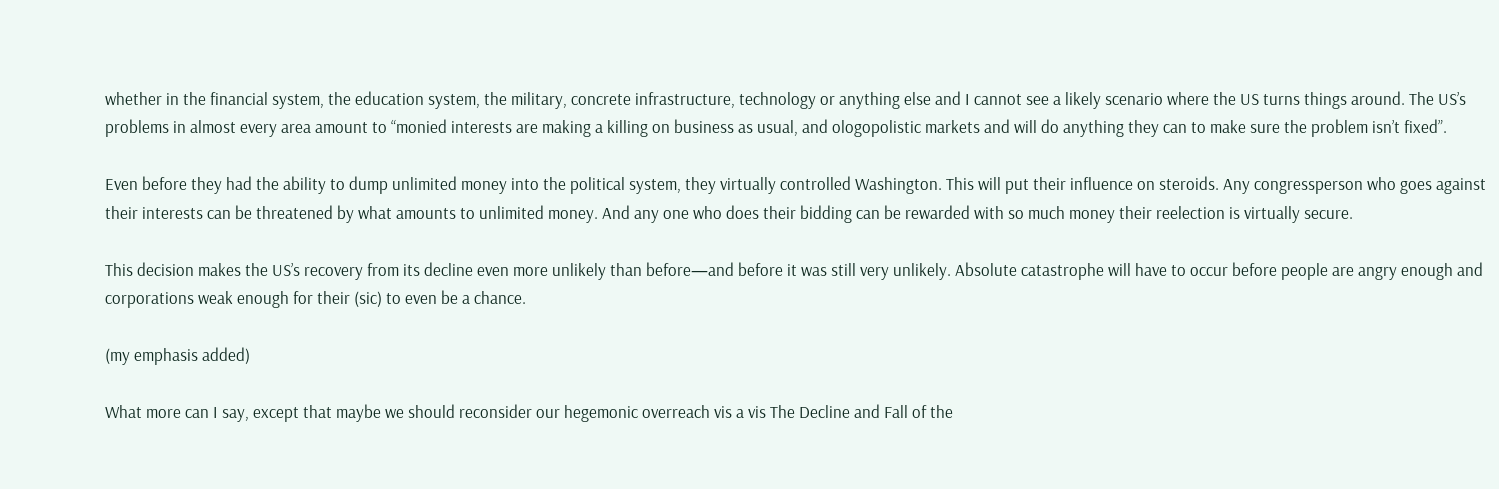whether in the financial system, the education system, the military, concrete infrastructure, technology or anything else and I cannot see a likely scenario where the US turns things around. The US’s problems in almost every area amount to “monied interests are making a killing on business as usual, and ologopolistic markets and will do anything they can to make sure the problem isn’t fixed”.

Even before they had the ability to dump unlimited money into the political system, they virtually controlled Washington. This will put their influence on steroids. Any congressperson who goes against their interests can be threatened by what amounts to unlimited money. And any one who does their bidding can be rewarded with so much money their reelection is virtually secure.

This decision makes the US’s recovery from its decline even more unlikely than before—and before it was still very unlikely. Absolute catastrophe will have to occur before people are angry enough and corporations weak enough for their (sic) to even be a chance.

(my emphasis added)

What more can I say, except that maybe we should reconsider our hegemonic overreach vis a vis The Decline and Fall of the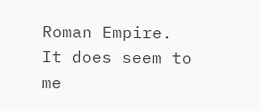Roman Empire. It does seem to me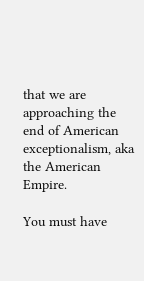that we are approaching the end of American exceptionalism, aka the American Empire.

You must have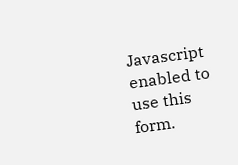Javascript enabled to use this form.